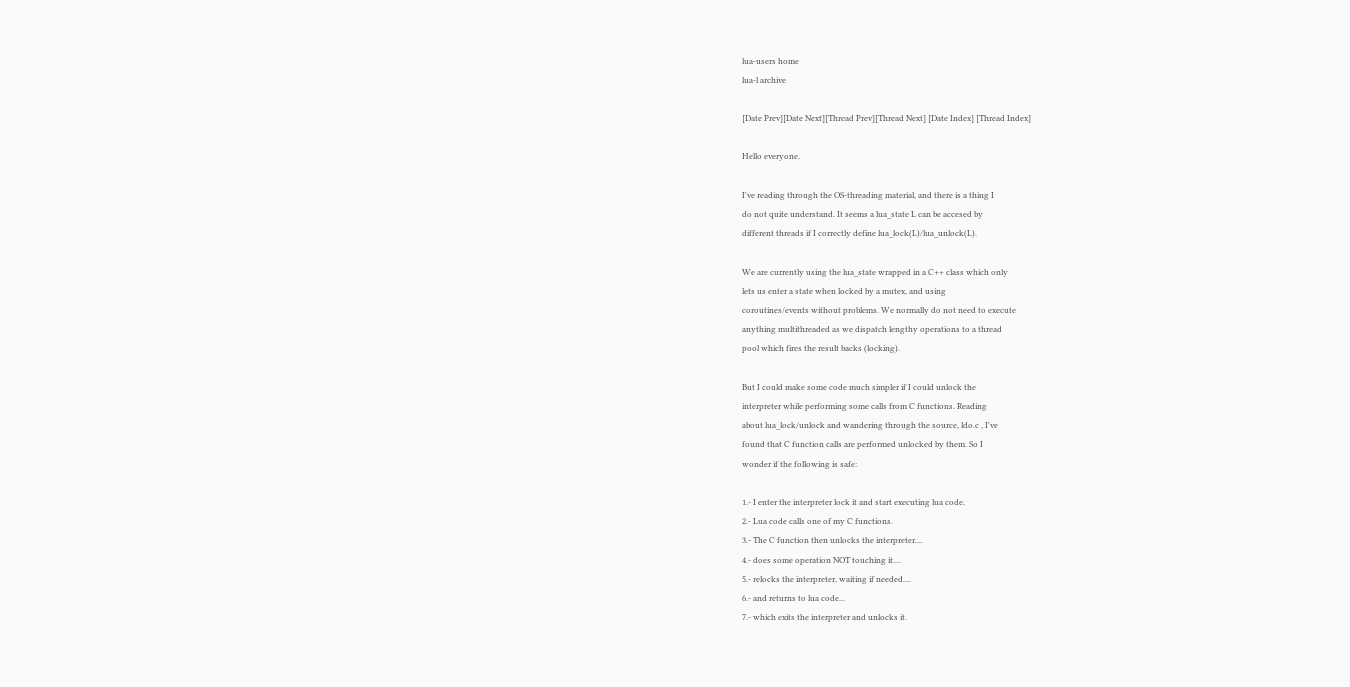lua-users home
lua-l archive

[Date Prev][Date Next][Thread Prev][Thread Next] [Date Index] [Thread Index]

Hello everyone.

I've reading through the OS-threading material, and there is a thing I
do not quite understand. It seems a lua_state L can be accesed by
different threads if I correctly define lua_lock(L)/lua_unlock(L).

We are currently using the lua_state wrapped in a C++ class which only
lets us enter a state when locked by a mutex, and using
coroutines/events without problems. We normally do not need to execute
anything multithreaded as we dispatch lengthy operations to a thread
pool which fires the result backs (locking).

But I could make some code much simpler if I could unlock the
interpreter while performing some calls from C functions. Reading
about lua_lock/unlock and wandering through the source, ldo.c , I've
found that C function calls are performed unlocked by them. So I
wonder if the following is safe:

1.- I enter the interpreter lock it and start executing lua code.
2.- Lua code calls one of my C functions.
3.- The C function then unlocks the interpreter....
4.- does some operation NOT touching it....
5.- relocks the interpreter, waiting if needed....
6.- and returns to lua code...
7.- which exits the interpreter and unlocks it.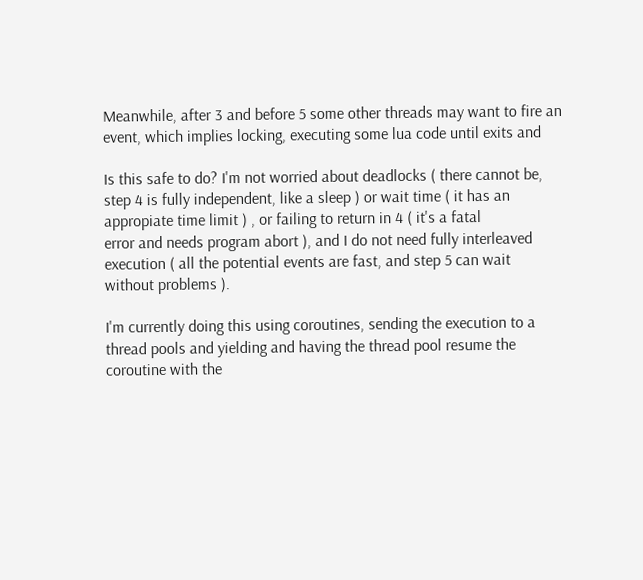Meanwhile, after 3 and before 5 some other threads may want to fire an
event, which implies locking, executing some lua code until exits and

Is this safe to do? I'm not worried about deadlocks ( there cannot be,
step 4 is fully independent, like a sleep ) or wait time ( it has an
appropiate time limit ) , or failing to return in 4 ( it's a fatal
error and needs program abort ), and I do not need fully interleaved
execution ( all the potential events are fast, and step 5 can wait
without problems ).

I'm currently doing this using coroutines, sending the execution to a
thread pools and yielding and having the thread pool resume the
coroutine with the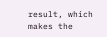result, which makes the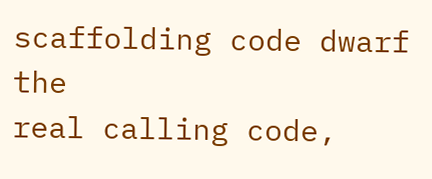scaffolding code dwarf the
real calling code,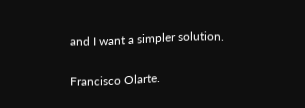and I want a simpler solution.

Francisco Olarte.